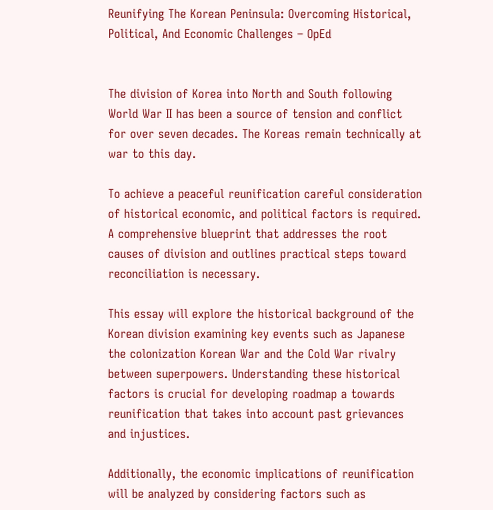Reunifying The Korean Peninsula: Overcoming Historical, Political, And Economic Challenges – OpEd


The division of Korea into North and South following World War II has been a source of tension and conflict for over seven decades. The Koreas remain technically at war to this day.

To achieve a peaceful reunification careful consideration of historical economic, and political factors is required. A comprehensive blueprint that addresses the root causes of division and outlines practical steps toward reconciliation is necessary.

This essay will explore the historical background of the Korean division examining key events such as Japanese the colonization Korean War and the Cold War rivalry between superpowers. Understanding these historical factors is crucial for developing roadmap a towards reunification that takes into account past grievances and injustices.

Additionally, the economic implications of reunification will be analyzed by considering factors such as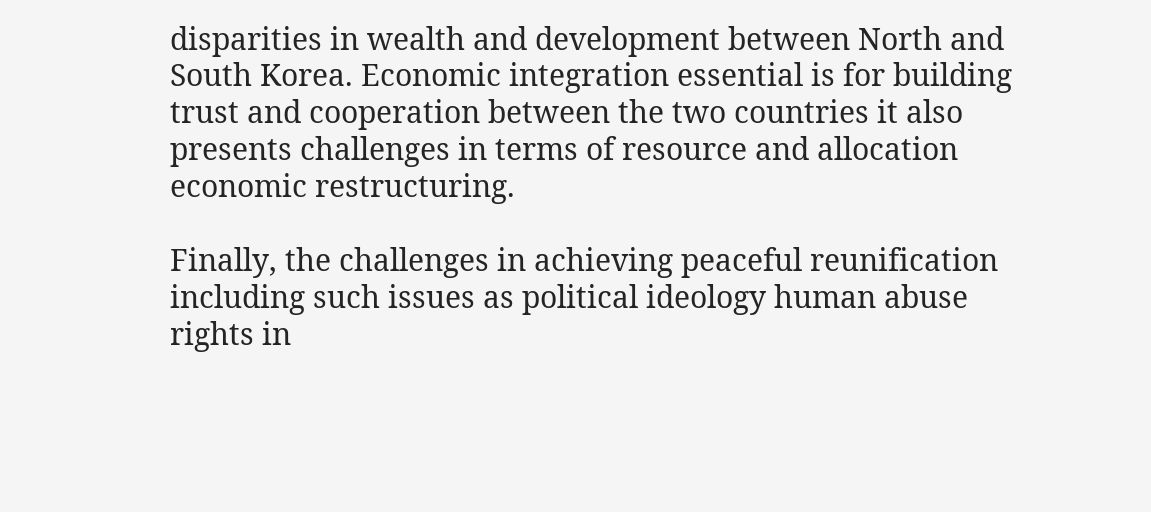disparities in wealth and development between North and South Korea. Economic integration essential is for building trust and cooperation between the two countries it also presents challenges in terms of resource and allocation economic restructuring.

Finally, the challenges in achieving peaceful reunification including such issues as political ideology human abuse rights in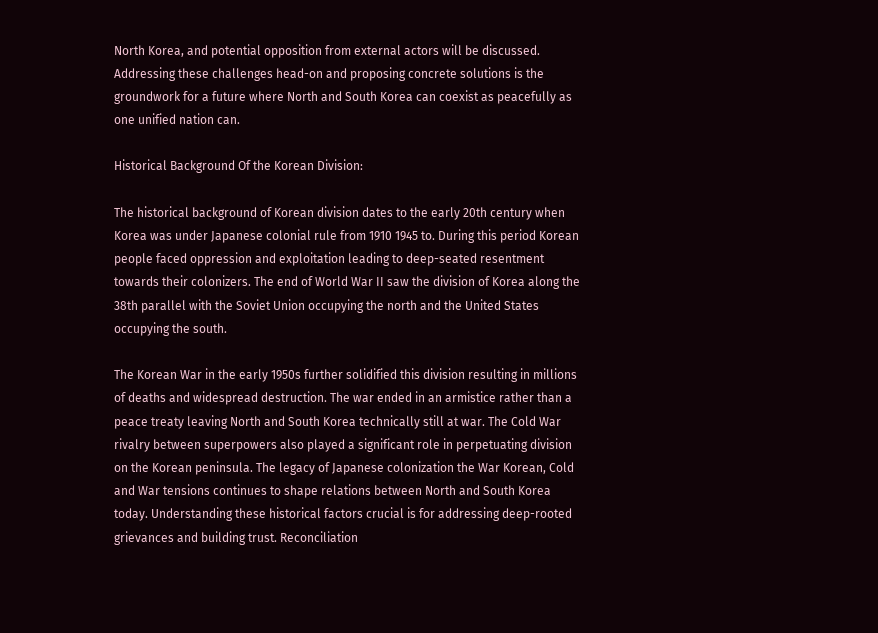North Korea, and potential opposition from external actors will be discussed. Addressing these challenges head-on and proposing concrete solutions is the groundwork for a future where North and South Korea can coexist as peacefully as one unified nation can.

Historical Background Of the Korean Division:

The historical background of Korean division dates to the early 20th century when Korea was under Japanese colonial rule from 1910 1945 to. During this period Korean people faced oppression and exploitation leading to deep-seated resentment towards their colonizers. The end of World War II saw the division of Korea along the 38th parallel with the Soviet Union occupying the north and the United States occupying the south.

The Korean War in the early 1950s further solidified this division resulting in millions of deaths and widespread destruction. The war ended in an armistice rather than a peace treaty leaving North and South Korea technically still at war. The Cold War rivalry between superpowers also played a significant role in perpetuating division on the Korean peninsula. The legacy of Japanese colonization the War Korean, Cold and War tensions continues to shape relations between North and South Korea today. Understanding these historical factors crucial is for addressing deep-rooted grievances and building trust. Reconciliation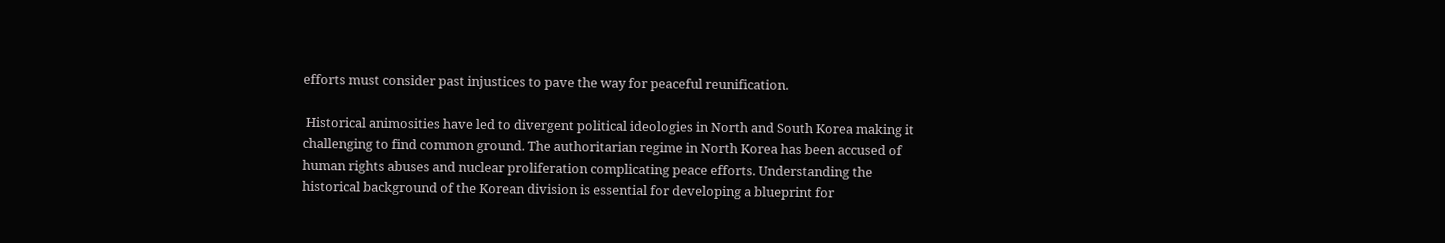efforts must consider past injustices to pave the way for peaceful reunification.

 Historical animosities have led to divergent political ideologies in North and South Korea making it challenging to find common ground. The authoritarian regime in North Korea has been accused of human rights abuses and nuclear proliferation complicating peace efforts. Understanding the historical background of the Korean division is essential for developing a blueprint for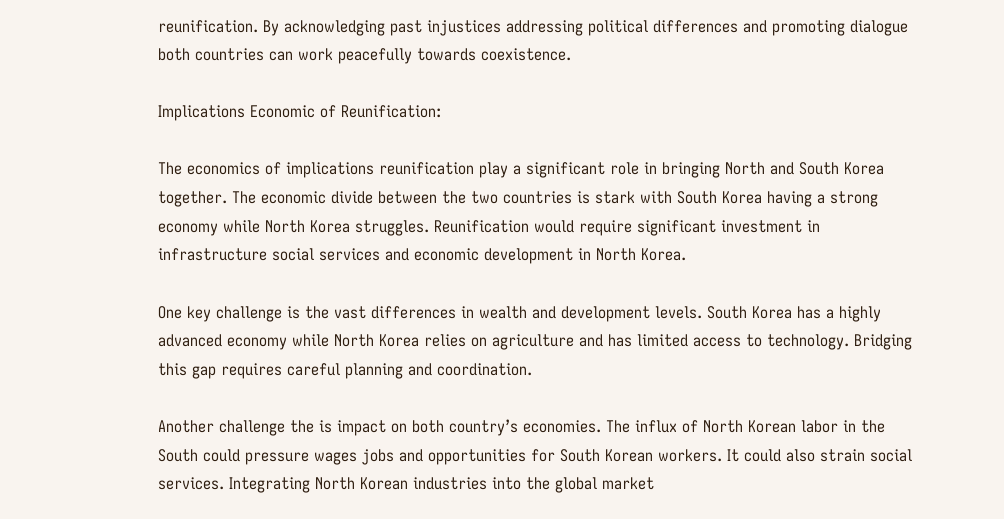reunification. By acknowledging past injustices addressing political differences and promoting dialogue both countries can work peacefully towards coexistence.

Implications Economic of Reunification:

The economics of implications reunification play a significant role in bringing North and South Korea together. The economic divide between the two countries is stark with South Korea having a strong economy while North Korea struggles. Reunification would require significant investment in infrastructure social services and economic development in North Korea.

One key challenge is the vast differences in wealth and development levels. South Korea has a highly advanced economy while North Korea relies on agriculture and has limited access to technology. Bridging this gap requires careful planning and coordination.

Another challenge the is impact on both country’s economies. The influx of North Korean labor in the South could pressure wages jobs and opportunities for South Korean workers. It could also strain social services. Integrating North Korean industries into the global market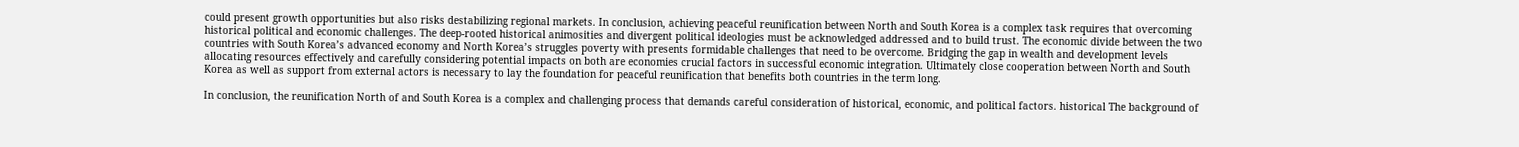could present growth opportunities but also risks destabilizing regional markets. In conclusion, achieving peaceful reunification between North and South Korea is a complex task requires that overcoming historical political and economic challenges. The deep-rooted historical animosities and divergent political ideologies must be acknowledged addressed and to build trust. The economic divide between the two countries with South Korea’s advanced economy and North Korea’s struggles poverty with presents formidable challenges that need to be overcome. Bridging the gap in wealth and development levels allocating resources effectively and carefully considering potential impacts on both are economies crucial factors in successful economic integration. Ultimately close cooperation between North and South Korea as well as support from external actors is necessary to lay the foundation for peaceful reunification that benefits both countries in the term long.

In conclusion, the reunification North of and South Korea is a complex and challenging process that demands careful consideration of historical, economic, and political factors. historical The background of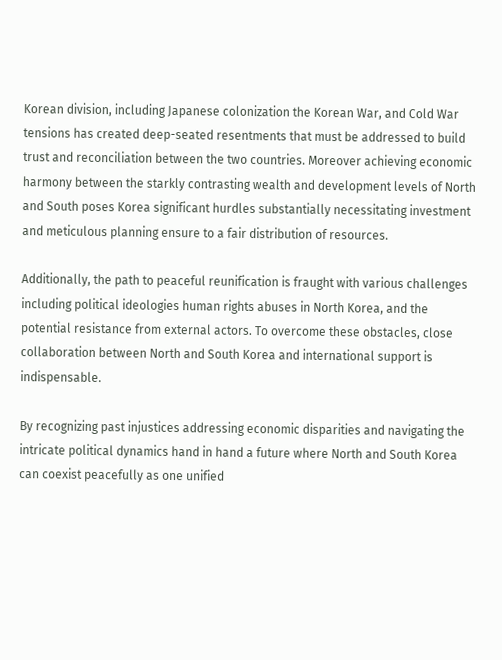Korean division, including Japanese colonization the Korean War, and Cold War tensions has created deep-seated resentments that must be addressed to build trust and reconciliation between the two countries. Moreover achieving economic harmony between the starkly contrasting wealth and development levels of North and South poses Korea significant hurdles substantially necessitating investment and meticulous planning ensure to a fair distribution of resources.

Additionally, the path to peaceful reunification is fraught with various challenges including political ideologies human rights abuses in North Korea, and the potential resistance from external actors. To overcome these obstacles, close collaboration between North and South Korea and international support is indispensable.

By recognizing past injustices addressing economic disparities and navigating the intricate political dynamics hand in hand a future where North and South Korea can coexist peacefully as one unified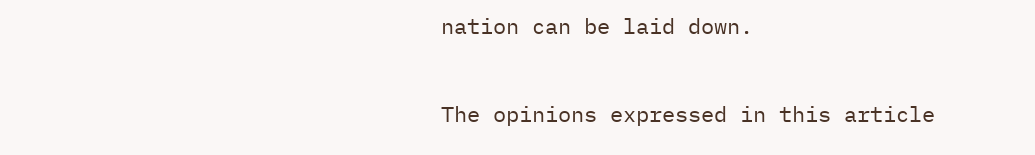nation can be laid down.

The opinions expressed in this article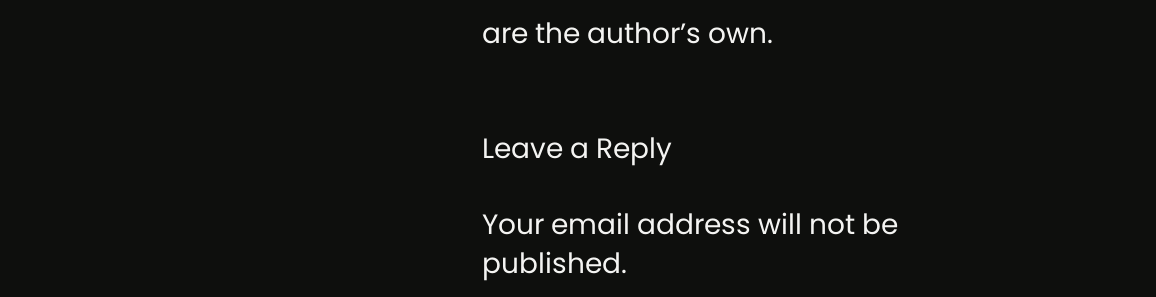are the author’s own.


Leave a Reply

Your email address will not be published.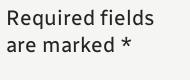Required fields are marked *